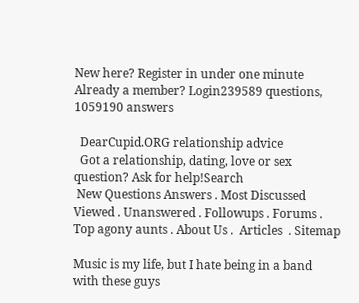New here? Register in under one minute   Already a member? Login239589 questions, 1059190 answers

  DearCupid.ORG relationship advice
  Got a relationship, dating, love or sex question? Ask for help!Search
 New Questions Answers . Most Discussed Viewed . Unanswered . Followups . Forums . Top agony aunts . About Us .  Articles  . Sitemap

Music is my life, but I hate being in a band with these guys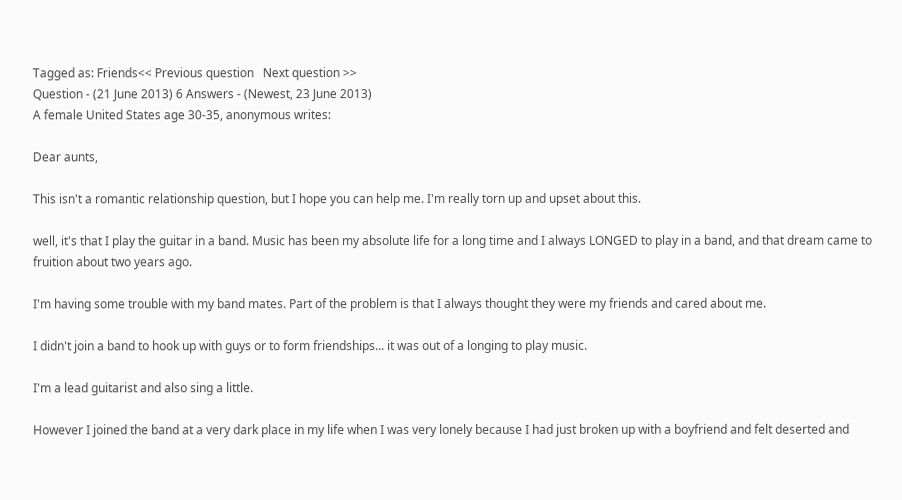Tagged as: Friends<< Previous question   Next question >>
Question - (21 June 2013) 6 Answers - (Newest, 23 June 2013)
A female United States age 30-35, anonymous writes:

Dear aunts,

This isn't a romantic relationship question, but I hope you can help me. I'm really torn up and upset about this.

well, it's that I play the guitar in a band. Music has been my absolute life for a long time and I always LONGED to play in a band, and that dream came to fruition about two years ago.

I'm having some trouble with my band mates. Part of the problem is that I always thought they were my friends and cared about me.

I didn't join a band to hook up with guys or to form friendships... it was out of a longing to play music.

I'm a lead guitarist and also sing a little.

However I joined the band at a very dark place in my life when I was very lonely because I had just broken up with a boyfriend and felt deserted and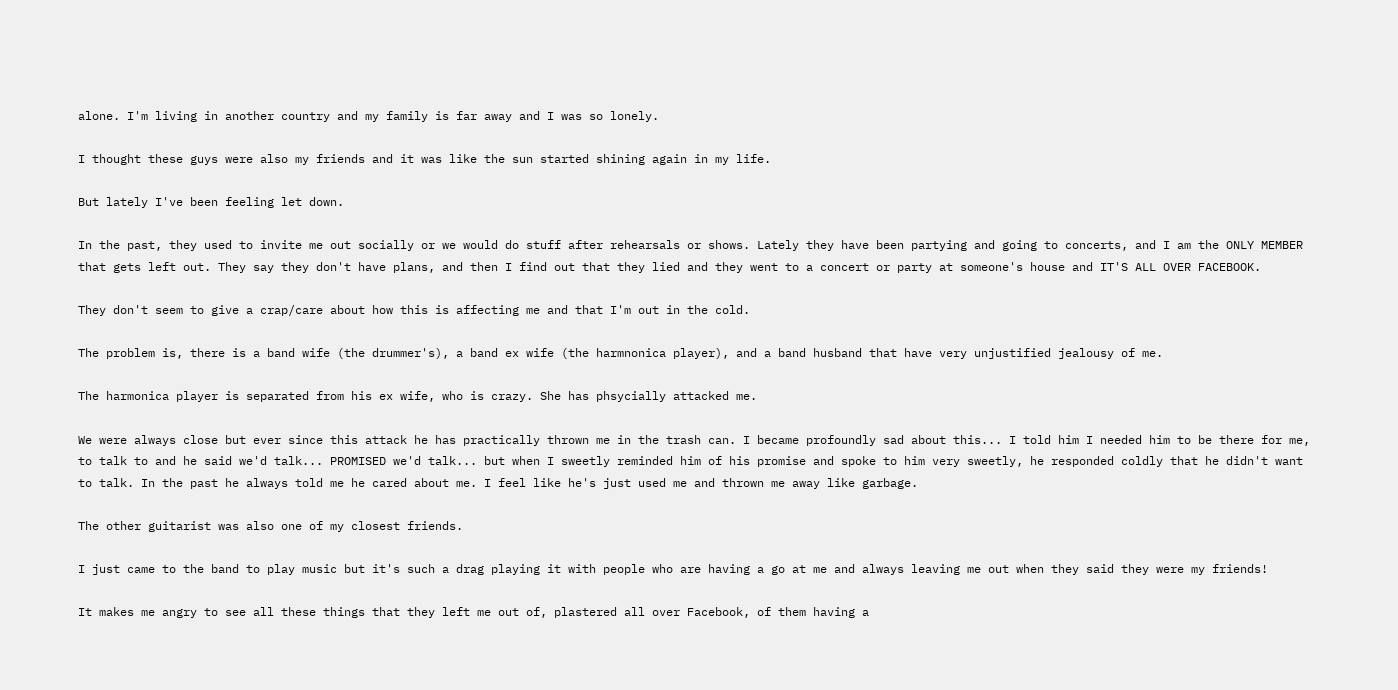alone. I'm living in another country and my family is far away and I was so lonely.

I thought these guys were also my friends and it was like the sun started shining again in my life.

But lately I've been feeling let down.

In the past, they used to invite me out socially or we would do stuff after rehearsals or shows. Lately they have been partying and going to concerts, and I am the ONLY MEMBER that gets left out. They say they don't have plans, and then I find out that they lied and they went to a concert or party at someone's house and IT'S ALL OVER FACEBOOK.

They don't seem to give a crap/care about how this is affecting me and that I'm out in the cold.

The problem is, there is a band wife (the drummer's), a band ex wife (the harmnonica player), and a band husband that have very unjustified jealousy of me.

The harmonica player is separated from his ex wife, who is crazy. She has phsycially attacked me.

We were always close but ever since this attack he has practically thrown me in the trash can. I became profoundly sad about this... I told him I needed him to be there for me, to talk to and he said we'd talk... PROMISED we'd talk... but when I sweetly reminded him of his promise and spoke to him very sweetly, he responded coldly that he didn't want to talk. In the past he always told me he cared about me. I feel like he's just used me and thrown me away like garbage.

The other guitarist was also one of my closest friends.

I just came to the band to play music but it's such a drag playing it with people who are having a go at me and always leaving me out when they said they were my friends!

It makes me angry to see all these things that they left me out of, plastered all over Facebook, of them having a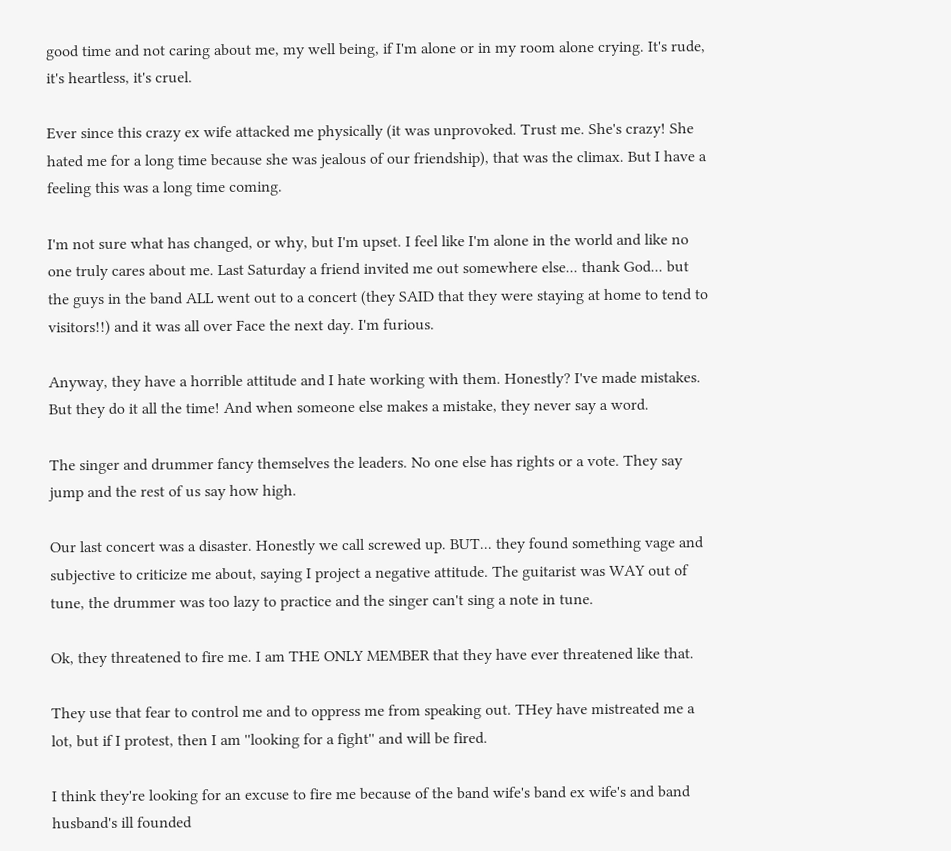good time and not caring about me, my well being, if I'm alone or in my room alone crying. It's rude, it's heartless, it's cruel.

Ever since this crazy ex wife attacked me physically (it was unprovoked. Trust me. She's crazy! She hated me for a long time because she was jealous of our friendship), that was the climax. But I have a feeling this was a long time coming.

I'm not sure what has changed, or why, but I'm upset. I feel like I'm alone in the world and like no one truly cares about me. Last Saturday a friend invited me out somewhere else... thank God... but the guys in the band ALL went out to a concert (they SAID that they were staying at home to tend to visitors!!) and it was all over Face the next day. I'm furious.

Anyway, they have a horrible attitude and I hate working with them. Honestly? I've made mistakes. But they do it all the time! And when someone else makes a mistake, they never say a word.

The singer and drummer fancy themselves the leaders. No one else has rights or a vote. They say jump and the rest of us say how high.

Our last concert was a disaster. Honestly we call screwed up. BUT... they found something vage and subjective to criticize me about, saying I project a negative attitude. The guitarist was WAY out of tune, the drummer was too lazy to practice and the singer can't sing a note in tune.

Ok, they threatened to fire me. I am THE ONLY MEMBER that they have ever threatened like that.

They use that fear to control me and to oppress me from speaking out. THey have mistreated me a lot, but if I protest, then I am ''looking for a fight'' and will be fired.

I think they're looking for an excuse to fire me because of the band wife's band ex wife's and band husband's ill founded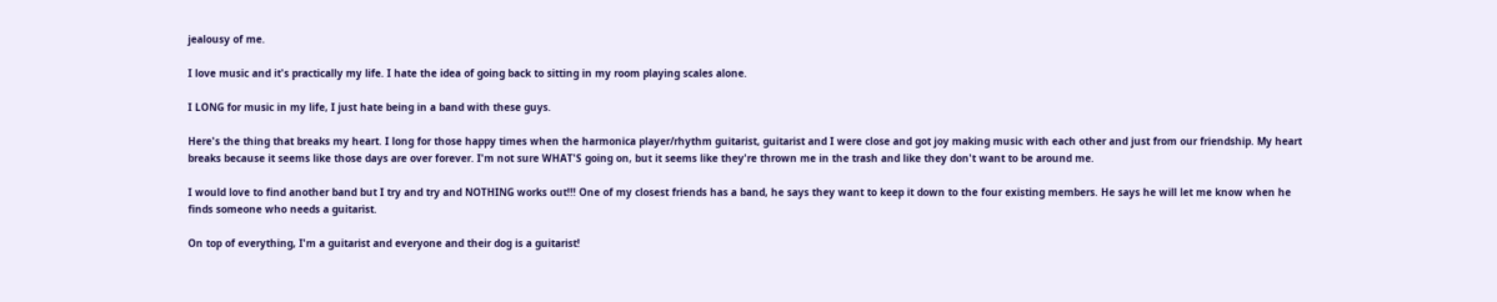jealousy of me.

I love music and it's practically my life. I hate the idea of going back to sitting in my room playing scales alone.

I LONG for music in my life, I just hate being in a band with these guys.

Here's the thing that breaks my heart. I long for those happy times when the harmonica player/rhythm guitarist, guitarist and I were close and got joy making music with each other and just from our friendship. My heart breaks because it seems like those days are over forever. I'm not sure WHAT'S going on, but it seems like they're thrown me in the trash and like they don't want to be around me.

I would love to find another band but I try and try and NOTHING works out!!! One of my closest friends has a band, he says they want to keep it down to the four existing members. He says he will let me know when he finds someone who needs a guitarist.

On top of everything, I'm a guitarist and everyone and their dog is a guitarist!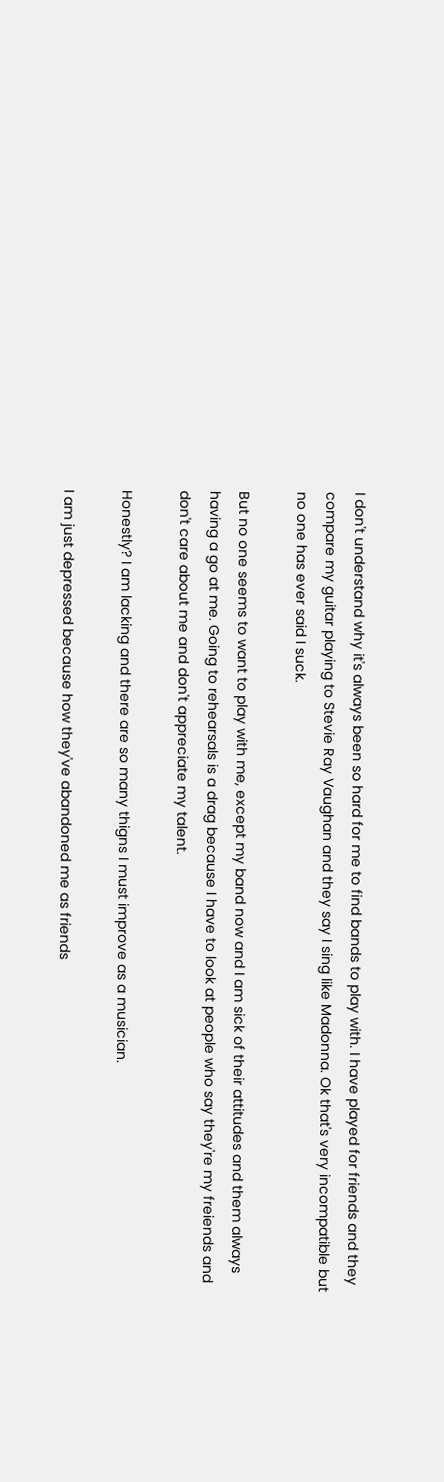I don't understand why it's always been so hard for me to find bands to play with. I have played for friends and they compare my guitar playing to Stevie Ray Vaughan and they say I sing like Madonna. Ok that's very incompatible but no one has ever said I suck.

But no one seems to want to play with me, except my band now and I am sick of their attitudes and them always having a go at me. Going to rehearsals is a drag because I have to look at people who say they're my freiends and don't care about me and don't appreciate my talent.

Honestly? I am lacking and there are so many thigns I must improve as a musician.

I am just depressed because how they've abandoned me as friends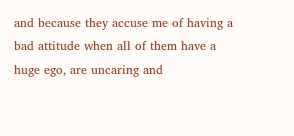and because they accuse me of having a bad attitude when all of them have a huge ego, are uncaring and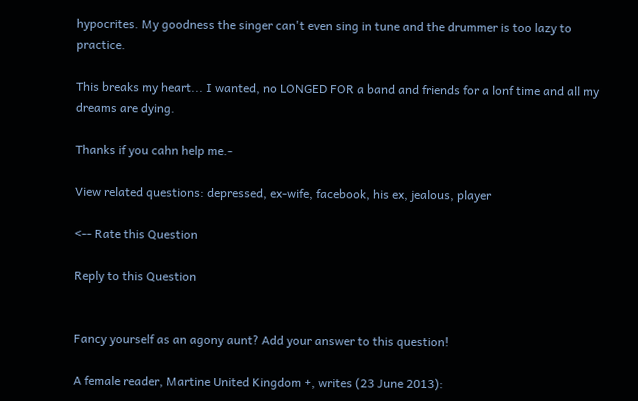hypocrites. My goodness the singer can't even sing in tune and the drummer is too lazy to practice.

This breaks my heart... I wanted, no LONGED FOR a band and friends for a lonf time and all my dreams are dying.

Thanks if you cahn help me.-

View related questions: depressed, ex-wife, facebook, his ex, jealous, player

<-- Rate this Question

Reply to this Question


Fancy yourself as an agony aunt? Add your answer to this question!

A female reader, Martine United Kingdom +, writes (23 June 2013):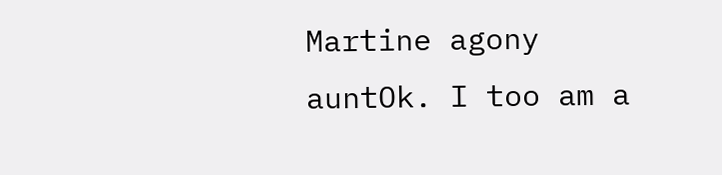Martine agony auntOk. I too am a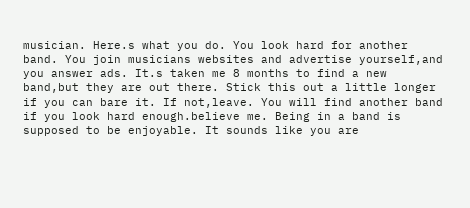musician. Here.s what you do. You look hard for another band. You join musicians websites and advertise yourself,and you answer ads. It.s taken me 8 months to find a new band,but they are out there. Stick this out a little longer if you can bare it. If not,leave. You will find another band if you look hard enough.believe me. Being in a band is supposed to be enjoyable. It sounds like you are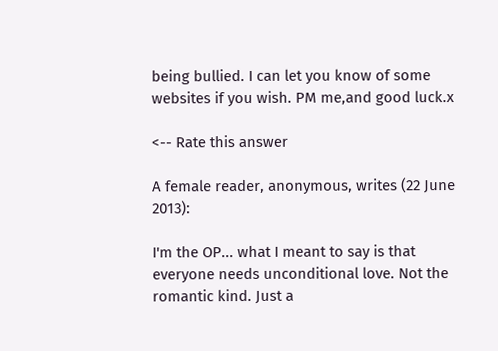being bullied. I can let you know of some websites if you wish. PM me,and good luck.x

<-- Rate this answer

A female reader, anonymous, writes (22 June 2013):

I'm the OP... what I meant to say is that everyone needs unconditional love. Not the romantic kind. Just a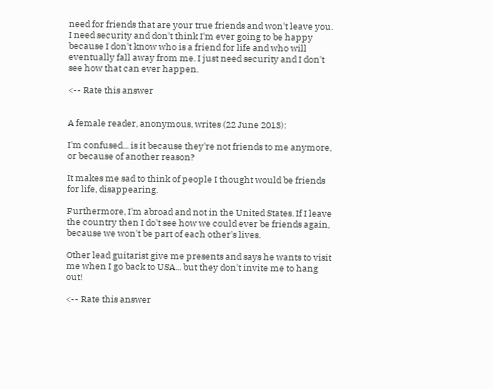need for friends that are your true friends and won't leave you. I need security and don't think I'm ever going to be happy because I don't know who is a friend for life and who will eventually fall away from me. I just need security and I don't see how that can ever happen.

<-- Rate this answer


A female reader, anonymous, writes (22 June 2013):

I'm confused... is it because they're not friends to me anymore, or because of another reason?

It makes me sad to think of people I thought would be friends for life, disappearing.

Furthermore, I'm abroad and not in the United States. If I leave the country then I do't see how we could ever be friends again, because we won't be part of each other's lives.

Other lead guitarist give me presents and says he wants to visit me when I go back to USA... but they don't invite me to hang out!

<-- Rate this answer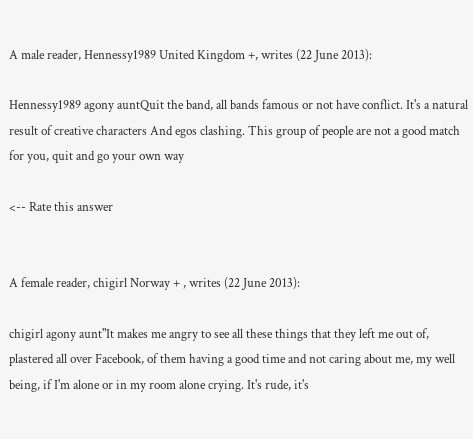A male reader, Hennessy1989 United Kingdom +, writes (22 June 2013):

Hennessy1989 agony auntQuit the band, all bands famous or not have conflict. It's a natural result of creative characters And egos clashing. This group of people are not a good match for you, quit and go your own way

<-- Rate this answer


A female reader, chigirl Norway + , writes (22 June 2013):

chigirl agony aunt"It makes me angry to see all these things that they left me out of, plastered all over Facebook, of them having a good time and not caring about me, my well being, if I'm alone or in my room alone crying. It's rude, it's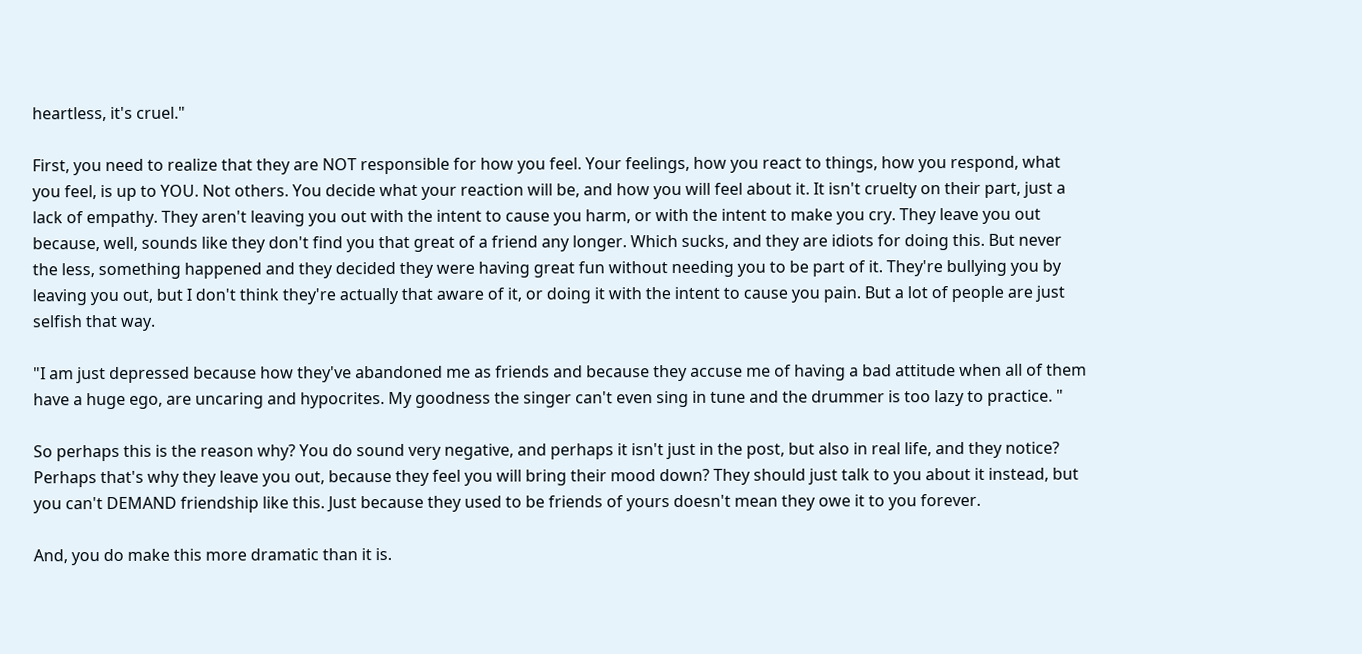heartless, it's cruel."

First, you need to realize that they are NOT responsible for how you feel. Your feelings, how you react to things, how you respond, what you feel, is up to YOU. Not others. You decide what your reaction will be, and how you will feel about it. It isn't cruelty on their part, just a lack of empathy. They aren't leaving you out with the intent to cause you harm, or with the intent to make you cry. They leave you out because, well, sounds like they don't find you that great of a friend any longer. Which sucks, and they are idiots for doing this. But never the less, something happened and they decided they were having great fun without needing you to be part of it. They're bullying you by leaving you out, but I don't think they're actually that aware of it, or doing it with the intent to cause you pain. But a lot of people are just selfish that way.

"I am just depressed because how they've abandoned me as friends and because they accuse me of having a bad attitude when all of them have a huge ego, are uncaring and hypocrites. My goodness the singer can't even sing in tune and the drummer is too lazy to practice. "

So perhaps this is the reason why? You do sound very negative, and perhaps it isn't just in the post, but also in real life, and they notice? Perhaps that's why they leave you out, because they feel you will bring their mood down? They should just talk to you about it instead, but you can't DEMAND friendship like this. Just because they used to be friends of yours doesn't mean they owe it to you forever.

And, you do make this more dramatic than it is.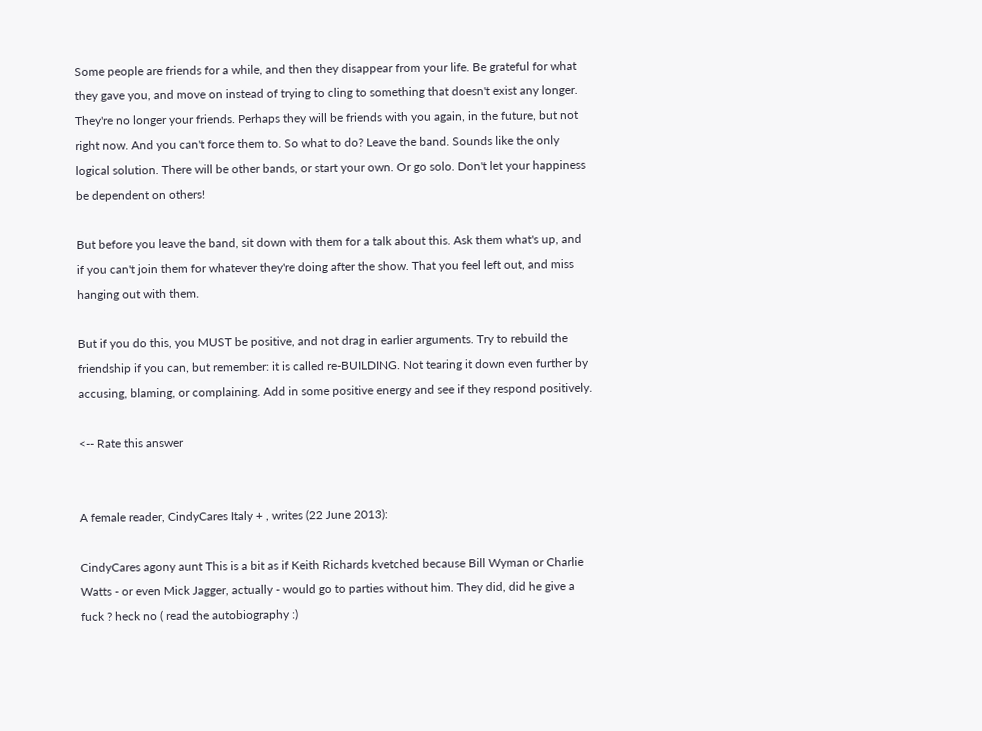Some people are friends for a while, and then they disappear from your life. Be grateful for what they gave you, and move on instead of trying to cling to something that doesn't exist any longer. They're no longer your friends. Perhaps they will be friends with you again, in the future, but not right now. And you can't force them to. So what to do? Leave the band. Sounds like the only logical solution. There will be other bands, or start your own. Or go solo. Don't let your happiness be dependent on others!

But before you leave the band, sit down with them for a talk about this. Ask them what's up, and if you can't join them for whatever they're doing after the show. That you feel left out, and miss hanging out with them.

But if you do this, you MUST be positive, and not drag in earlier arguments. Try to rebuild the friendship if you can, but remember: it is called re-BUILDING. Not tearing it down even further by accusing, blaming, or complaining. Add in some positive energy and see if they respond positively.

<-- Rate this answer


A female reader, CindyCares Italy + , writes (22 June 2013):

CindyCares agony aunt This is a bit as if Keith Richards kvetched because Bill Wyman or Charlie Watts - or even Mick Jagger, actually - would go to parties without him. They did, did he give a fuck ? heck no ( read the autobiography :)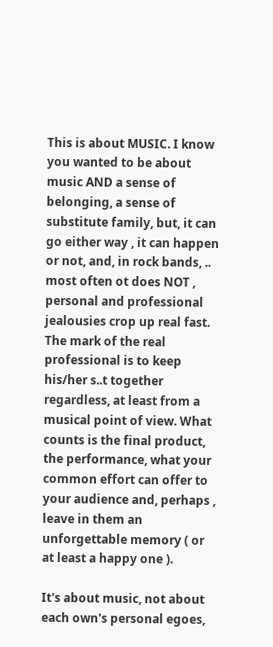This is about MUSIC. I know you wanted to be about music AND a sense of belonging, a sense of substitute family, but, it can go either way , it can happen or not, and, in rock bands, .. most often ot does NOT , personal and professional jealousies crop up real fast. The mark of the real professional is to keep his/her s..t together regardless, at least from a musical point of view. What counts is the final product, the performance, what your common effort can offer to your audience and, perhaps , leave in them an unforgettable memory ( or at least a happy one ).

It's about music, not about each own's personal egoes,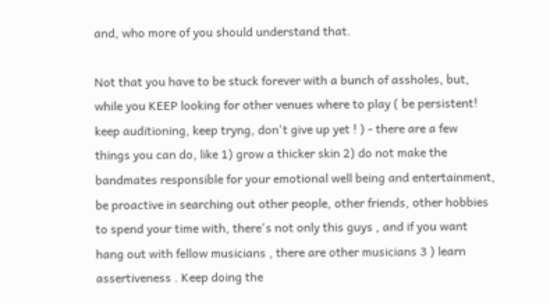and, who more of you should understand that.

Not that you have to be stuck forever with a bunch of assholes, but, while you KEEP looking for other venues where to play ( be persistent! keep auditioning, keep tryng, don't give up yet ! ) - there are a few things you can do, like 1) grow a thicker skin 2) do not make the bandmates responsible for your emotional well being and entertainment, be proactive in searching out other people, other friends, other hobbies to spend your time with, there's not only this guys , and if you want hang out with fellow musicians , there are other musicians 3 ) learn assertiveness . Keep doing the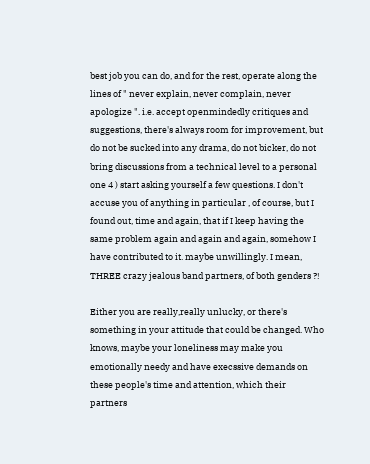best job you can do, and for the rest, operate along the lines of " never explain, never complain, never apologize ". i.e. accept openmindedly critiques and suggestions, there's always room for improvement, but do not be sucked into any drama, do not bicker, do not bring discussions from a technical level to a personal one 4 ) start asking yourself a few questions. I don't accuse you of anything in particular , of course, but I found out, time and again, that if I keep having the same problem again and again and again, somehow I have contributed to it. maybe unwillingly. I mean, THREE crazy jealous band partners, of both genders ?!

Either you are really,really unlucky, or there's something in your attitude that could be changed. Who knows, maybe your loneliness may make you emotionally needy and have execssive demands on these people's time and attention, which their partners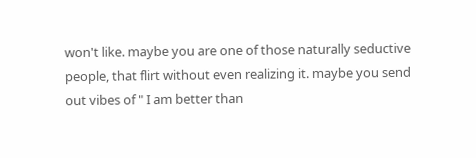won't like. maybe you are one of those naturally seductive people, that flirt without even realizing it. maybe you send out vibes of " I am better than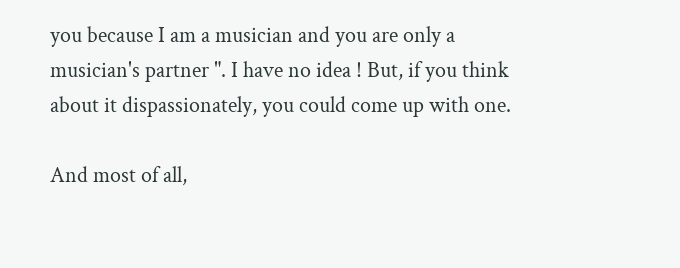you because I am a musician and you are only a musician's partner ". I have no idea ! But, if you think about it dispassionately, you could come up with one.

And most of all,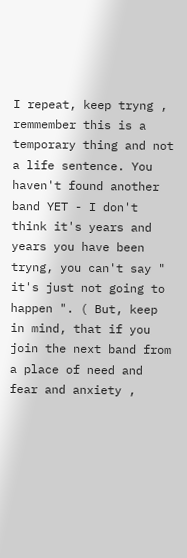I repeat, keep tryng , remmember this is a temporary thing and not a life sentence. You haven't found another band YET - I don't think it's years and years you have been tryng, you can't say " it's just not going to happen ". ( But, keep in mind, that if you join the next band from a place of need and fear and anxiety ,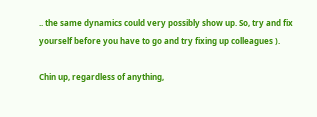.. the same dynamics could very possibly show up. So, try and fix yourself before you have to go and try fixing up colleagues ).

Chin up, regardless of anything,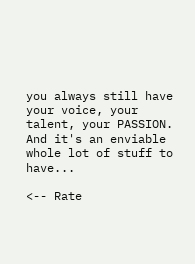you always still have your voice, your talent, your PASSION. And it's an enviable whole lot of stuff to have...

<-- Rate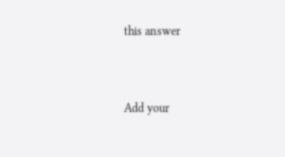this answer


Add your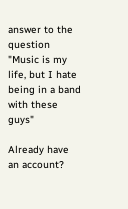answer to the question "Music is my life, but I hate being in a band with these guys"

Already have an account?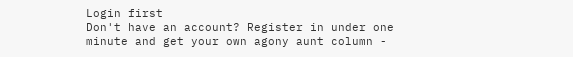Login first
Don't have an account? Register in under one minute and get your own agony aunt column -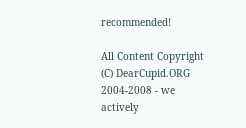recommended!

All Content Copyright (C) DearCupid.ORG 2004-2008 - we actively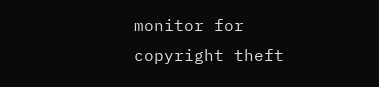monitor for copyright theft